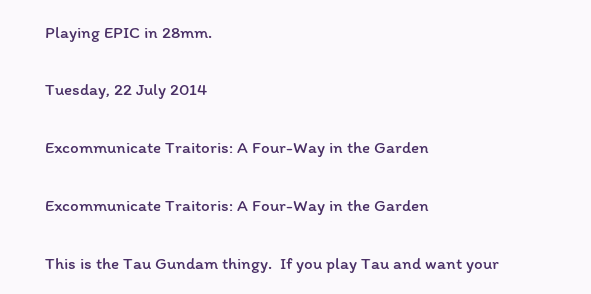Playing EPIC in 28mm.

Tuesday, 22 July 2014

Excommunicate Traitoris: A Four-Way in the Garden

Excommunicate Traitoris: A Four-Way in the Garden

This is the Tau Gundam thingy.  If you play Tau and want your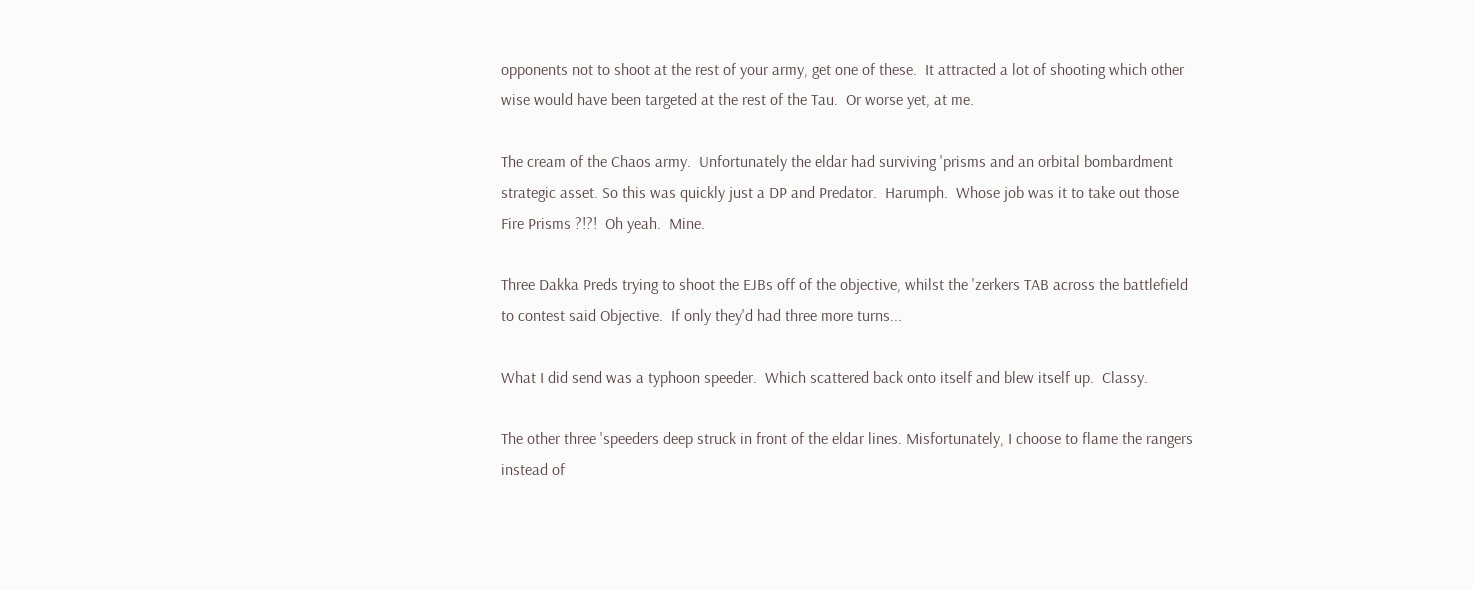opponents not to shoot at the rest of your army, get one of these.  It attracted a lot of shooting which other wise would have been targeted at the rest of the Tau.  Or worse yet, at me.

The cream of the Chaos army.  Unfortunately the eldar had surviving 'prisms and an orbital bombardment strategic asset. So this was quickly just a DP and Predator.  Harumph.  Whose job was it to take out those Fire Prisms ?!?!  Oh yeah.  Mine.

Three Dakka Preds trying to shoot the EJBs off of the objective, whilst the 'zerkers TAB across the battlefield to contest said Objective.  If only they'd had three more turns...

What I did send was a typhoon speeder.  Which scattered back onto itself and blew itself up.  Classy.

The other three 'speeders deep struck in front of the eldar lines. Misfortunately, I choose to flame the rangers instead of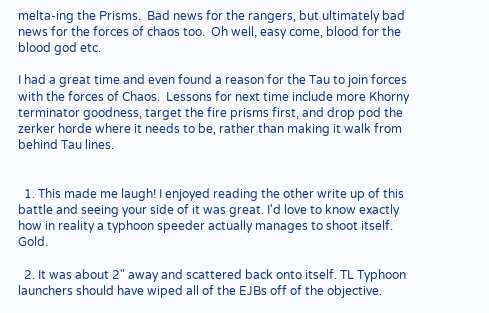melta-ing the Prisms.  Bad news for the rangers, but ultimately bad news for the forces of chaos too.  Oh well, easy come, blood for the blood god etc.

I had a great time and even found a reason for the Tau to join forces with the forces of Chaos.  Lessons for next time include more Khorny terminator goodness, target the fire prisms first, and drop pod the zerker horde where it needs to be, rather than making it walk from behind Tau lines.


  1. This made me laugh! I enjoyed reading the other write up of this battle and seeing your side of it was great. I'd love to know exactly how in reality a typhoon speeder actually manages to shoot itself. Gold.

  2. It was about 2" away and scattered back onto itself. TL Typhoon launchers should have wiped all of the EJBs off of the objective.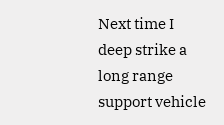Next time I deep strike a long range support vehicle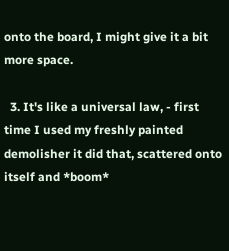onto the board, I might give it a bit more space.

  3. It's like a universal law, - first time I used my freshly painted demolisher it did that, scattered onto itself and *boom*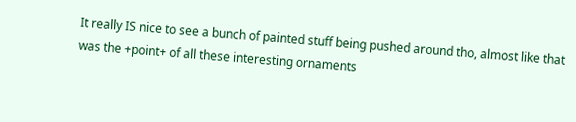It really IS nice to see a bunch of painted stuff being pushed around tho, almost like that was the +point+ of all these interesting ornaments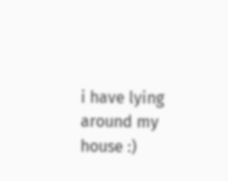i have lying around my house :)